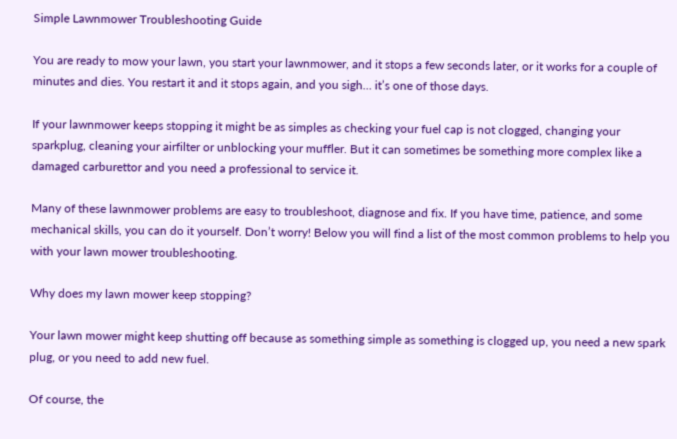Simple Lawnmower Troubleshooting Guide

You are ready to mow your lawn, you start your lawnmower, and it stops a few seconds later, or it works for a couple of minutes and dies. You restart it and it stops again, and you sigh… it’s one of those days.

If your lawnmower keeps stopping it might be as simples as checking your fuel cap is not clogged, changing your sparkplug, cleaning your airfilter or unblocking your muffler. But it can sometimes be something more complex like a damaged carburettor and you need a professional to service it.

Many of these lawnmower problems are easy to troubleshoot, diagnose and fix. If you have time, patience, and some mechanical skills, you can do it yourself. Don’t worry! Below you will find a list of the most common problems to help you with your lawn mower troubleshooting.

Why does my lawn mower keep stopping?

Your lawn mower might keep shutting off because as something simple as something is clogged up, you need a new spark plug, or you need to add new fuel.

Of course, the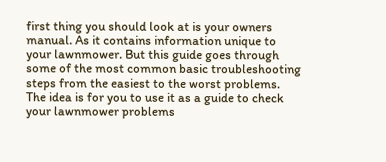first thing you should look at is your owners manual. As it contains information unique to your lawnmower. But this guide goes through some of the most common basic troubleshooting steps from the easiest to the worst problems. The idea is for you to use it as a guide to check your lawnmower problems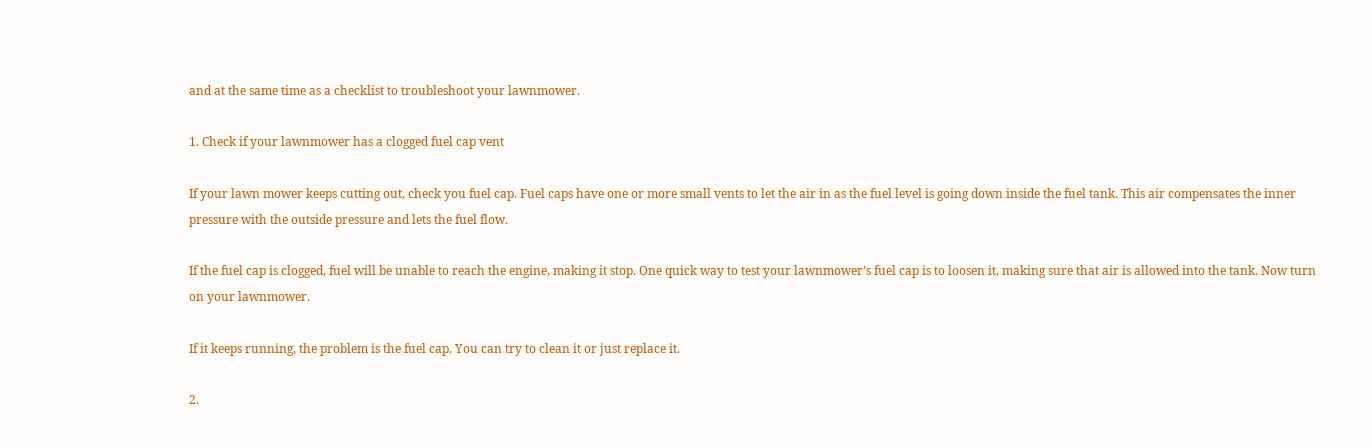and at the same time as a checklist to troubleshoot your lawnmower.

1. Check if your lawnmower has a clogged fuel cap vent

If your lawn mower keeps cutting out, check you fuel cap. Fuel caps have one or more small vents to let the air in as the fuel level is going down inside the fuel tank. This air compensates the inner pressure with the outside pressure and lets the fuel flow.

If the fuel cap is clogged, fuel will be unable to reach the engine, making it stop. One quick way to test your lawnmower’s fuel cap is to loosen it, making sure that air is allowed into the tank. Now turn on your lawnmower.

If it keeps running, the problem is the fuel cap. You can try to clean it or just replace it.

2.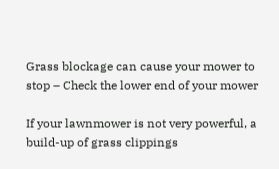Grass blockage can cause your mower to stop – Check the lower end of your mower

If your lawnmower is not very powerful, a build-up of grass clippings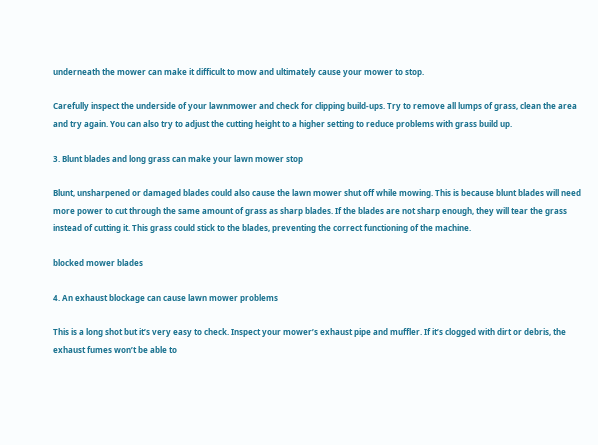underneath the mower can make it difficult to mow and ultimately cause your mower to stop.

Carefully inspect the underside of your lawnmower and check for clipping build-ups. Try to remove all lumps of grass, clean the area and try again. You can also try to adjust the cutting height to a higher setting to reduce problems with grass build up.

3. Blunt blades and long grass can make your lawn mower stop

Blunt, unsharpened or damaged blades could also cause the lawn mower shut off while mowing. This is because blunt blades will need more power to cut through the same amount of grass as sharp blades. If the blades are not sharp enough, they will tear the grass instead of cutting it. This grass could stick to the blades, preventing the correct functioning of the machine.

blocked mower blades

4. An exhaust blockage can cause lawn mower problems

This is a long shot but it’s very easy to check. Inspect your mower’s exhaust pipe and muffler. If it’s clogged with dirt or debris, the exhaust fumes won’t be able to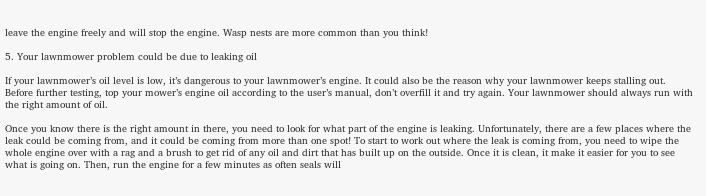leave the engine freely and will stop the engine. Wasp nests are more common than you think!

5. Your lawnmower problem could be due to leaking oil

If your lawnmower’s oil level is low, it’s dangerous to your lawnmower’s engine. It could also be the reason why your lawnmower keeps stalling out. Before further testing, top your mower’s engine oil according to the user’s manual, don’t overfill it and try again. Your lawnmower should always run with the right amount of oil.

Once you know there is the right amount in there, you need to look for what part of the engine is leaking. Unfortunately, there are a few places where the leak could be coming from, and it could be coming from more than one spot! To start to work out where the leak is coming from, you need to wipe the whole engine over with a rag and a brush to get rid of any oil and dirt that has built up on the outside. Once it is clean, it make it easier for you to see what is going on. Then, run the engine for a few minutes as often seals will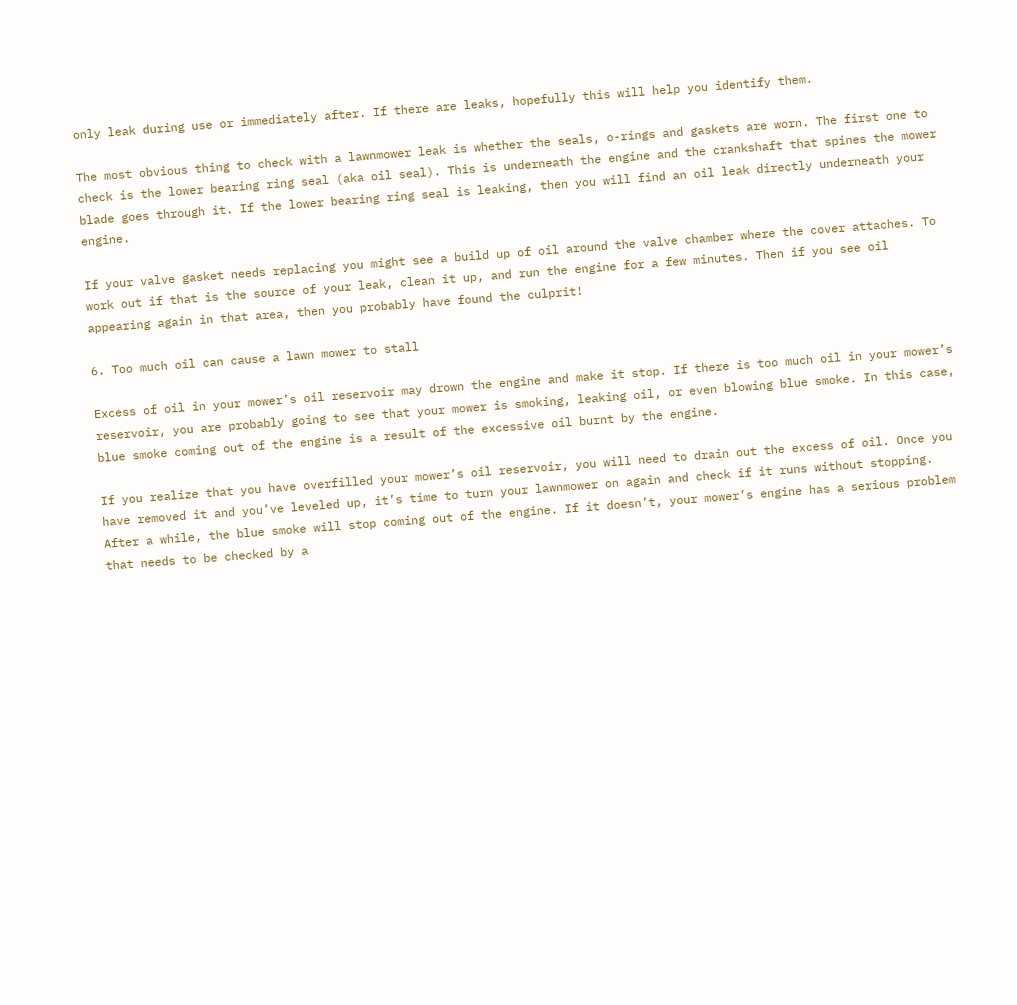only leak during use or immediately after. If there are leaks, hopefully this will help you identify them.

The most obvious thing to check with a lawnmower leak is whether the seals, o-rings and gaskets are worn. The first one to check is the lower bearing ring seal (aka oil seal). This is underneath the engine and the crankshaft that spines the mower blade goes through it. If the lower bearing ring seal is leaking, then you will find an oil leak directly underneath your engine.

If your valve gasket needs replacing you might see a build up of oil around the valve chamber where the cover attaches. To work out if that is the source of your leak, clean it up, and run the engine for a few minutes. Then if you see oil appearing again in that area, then you probably have found the culprit!

6. Too much oil can cause a lawn mower to stall

Excess of oil in your mower’s oil reservoir may drown the engine and make it stop. If there is too much oil in your mower’s reservoir, you are probably going to see that your mower is smoking, leaking oil, or even blowing blue smoke. In this case, blue smoke coming out of the engine is a result of the excessive oil burnt by the engine.

If you realize that you have overfilled your mower’s oil reservoir, you will need to drain out the excess of oil. Once you have removed it and you’ve leveled up, it’s time to turn your lawnmower on again and check if it runs without stopping. After a while, the blue smoke will stop coming out of the engine. If it doesn’t, your mower’s engine has a serious problem that needs to be checked by a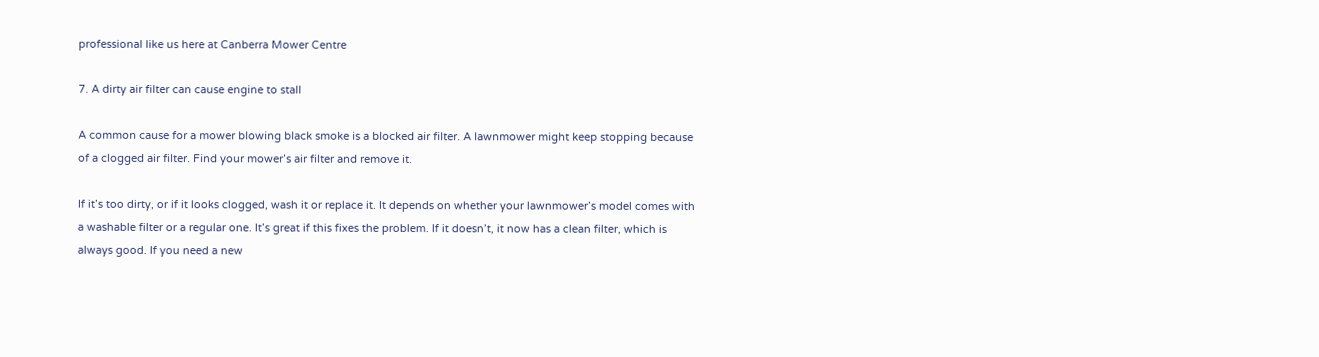professional like us here at Canberra Mower Centre

7. A dirty air filter can cause engine to stall

A common cause for a mower blowing black smoke is a blocked air filter. A lawnmower might keep stopping because of a clogged air filter. Find your mower’s air filter and remove it.

If it’s too dirty, or if it looks clogged, wash it or replace it. It depends on whether your lawnmower’s model comes with a washable filter or a regular one. It’s great if this fixes the problem. If it doesn’t, it now has a clean filter, which is always good. If you need a new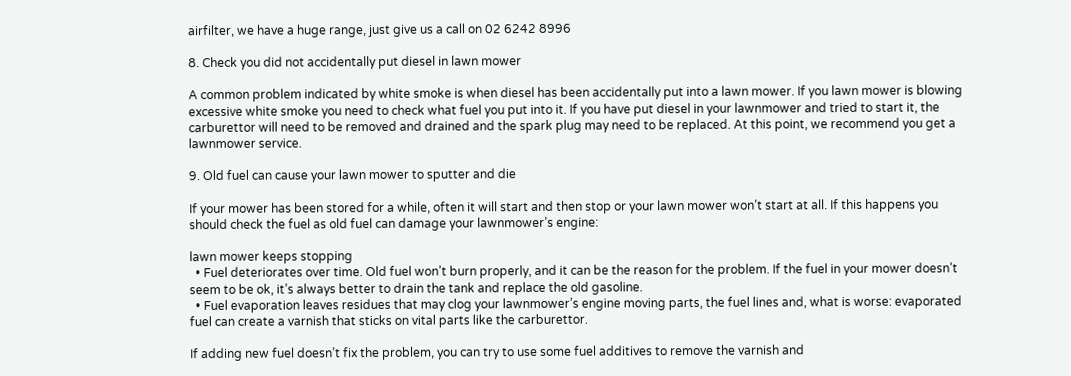airfilter, we have a huge range, just give us a call on 02 6242 8996

8. Check you did not accidentally put diesel in lawn mower

A common problem indicated by white smoke is when diesel has been accidentally put into a lawn mower. If you lawn mower is blowing excessive white smoke you need to check what fuel you put into it. If you have put diesel in your lawnmower and tried to start it, the carburettor will need to be removed and drained and the spark plug may need to be replaced. At this point, we recommend you get a lawnmower service.

9. Old fuel can cause your lawn mower to sputter and die

If your mower has been stored for a while, often it will start and then stop or your lawn mower won’t start at all. If this happens you should check the fuel as old fuel can damage your lawnmower’s engine:

lawn mower keeps stopping
  • Fuel deteriorates over time. Old fuel won’t burn properly, and it can be the reason for the problem. If the fuel in your mower doesn’t seem to be ok, it’s always better to drain the tank and replace the old gasoline.
  • Fuel evaporation leaves residues that may clog your lawnmower’s engine moving parts, the fuel lines and, what is worse: evaporated fuel can create a varnish that sticks on vital parts like the carburettor.

If adding new fuel doesn’t fix the problem, you can try to use some fuel additives to remove the varnish and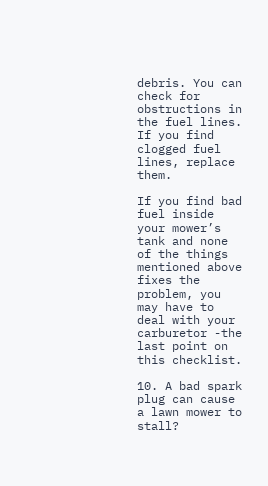debris. You can check for obstructions in the fuel lines. If you find clogged fuel lines, replace them.

If you find bad fuel inside your mower’s tank and none of the things mentioned above fixes the problem, you may have to deal with your carburetor -the last point on this checklist.

10. A bad spark plug can cause a lawn mower to stall?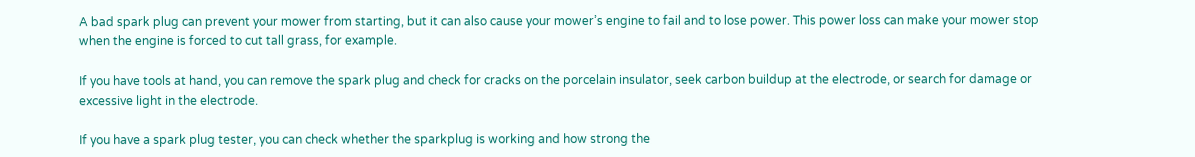A bad spark plug can prevent your mower from starting, but it can also cause your mower’s engine to fail and to lose power. This power loss can make your mower stop when the engine is forced to cut tall grass, for example.

If you have tools at hand, you can remove the spark plug and check for cracks on the porcelain insulator, seek carbon buildup at the electrode, or search for damage or excessive light in the electrode.

If you have a spark plug tester, you can check whether the sparkplug is working and how strong the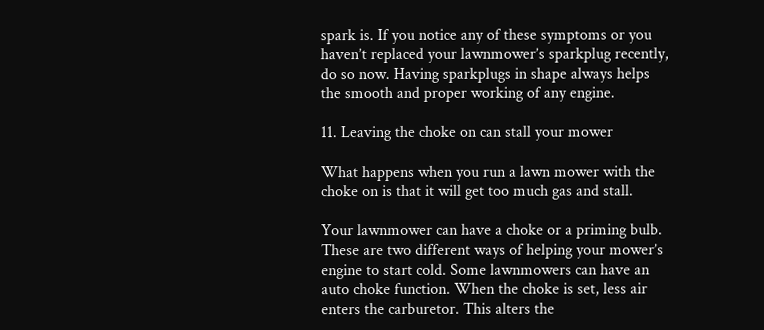spark is. If you notice any of these symptoms or you haven’t replaced your lawnmower’s sparkplug recently, do so now. Having sparkplugs in shape always helps the smooth and proper working of any engine.

11. Leaving the choke on can stall your mower

What happens when you run a lawn mower with the choke on is that it will get too much gas and stall.

Your lawnmower can have a choke or a priming bulb. These are two different ways of helping your mower’s engine to start cold. Some lawnmowers can have an auto choke function. When the choke is set, less air enters the carburetor. This alters the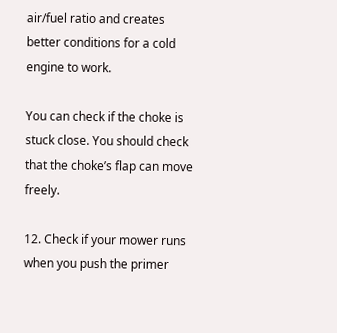air/fuel ratio and creates better conditions for a cold engine to work.

You can check if the choke is stuck close. You should check that the choke’s flap can move freely.

12. Check if your mower runs when you push the primer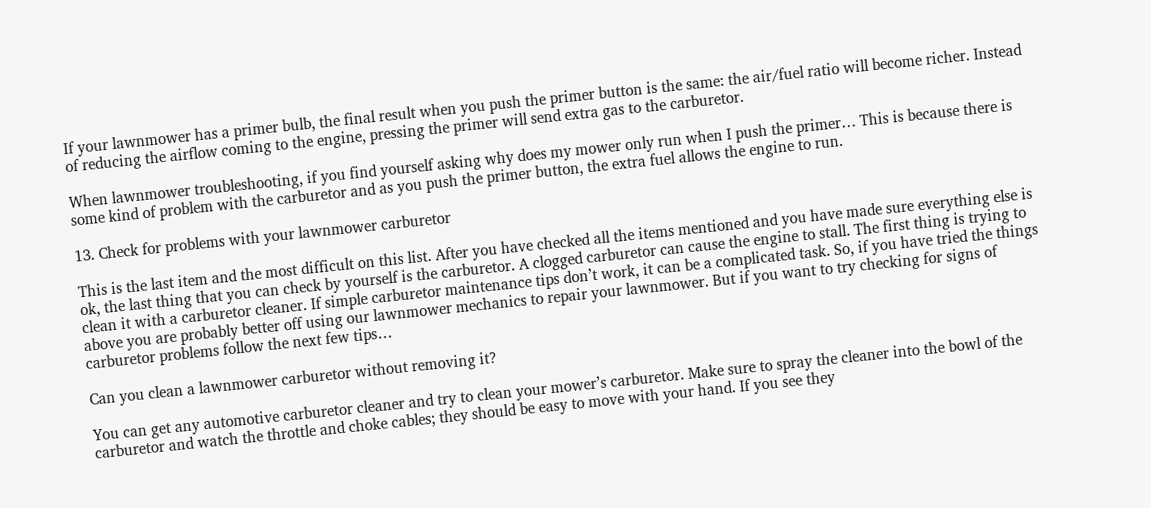If your lawnmower has a primer bulb, the final result when you push the primer button is the same: the air/fuel ratio will become richer. Instead of reducing the airflow coming to the engine, pressing the primer will send extra gas to the carburetor.

When lawnmower troubleshooting, if you find yourself asking why does my mower only run when I push the primer… This is because there is some kind of problem with the carburetor and as you push the primer button, the extra fuel allows the engine to run.

13. Check for problems with your lawnmower carburetor

This is the last item and the most difficult on this list. After you have checked all the items mentioned and you have made sure everything else is ok, the last thing that you can check by yourself is the carburetor. A clogged carburetor can cause the engine to stall. The first thing is trying to clean it with a carburetor cleaner. If simple carburetor maintenance tips don’t work, it can be a complicated task. So, if you have tried the things above you are probably better off using our lawnmower mechanics to repair your lawnmower. But if you want to try checking for signs of carburetor problems follow the next few tips…

Can you clean a lawnmower carburetor without removing it?

You can get any automotive carburetor cleaner and try to clean your mower’s carburetor. Make sure to spray the cleaner into the bowl of the carburetor and watch the throttle and choke cables; they should be easy to move with your hand. If you see they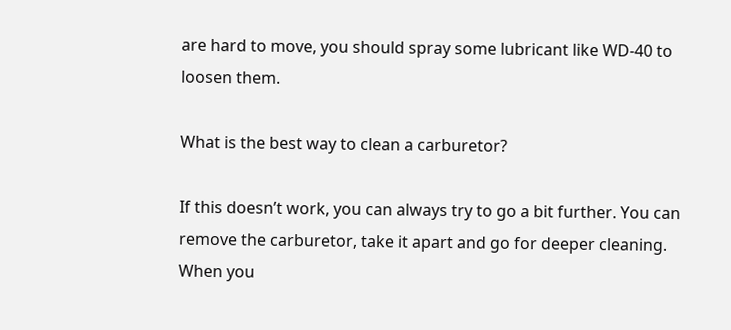are hard to move, you should spray some lubricant like WD-40 to loosen them.

What is the best way to clean a carburetor?

If this doesn’t work, you can always try to go a bit further. You can remove the carburetor, take it apart and go for deeper cleaning. When you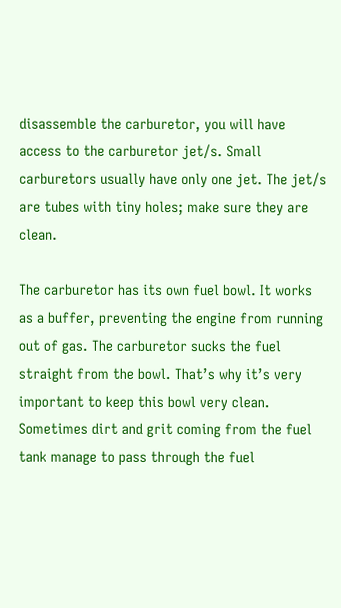disassemble the carburetor, you will have access to the carburetor jet/s. Small carburetors usually have only one jet. The jet/s are tubes with tiny holes; make sure they are clean.

The carburetor has its own fuel bowl. It works as a buffer, preventing the engine from running out of gas. The carburetor sucks the fuel straight from the bowl. That’s why it’s very important to keep this bowl very clean. Sometimes dirt and grit coming from the fuel tank manage to pass through the fuel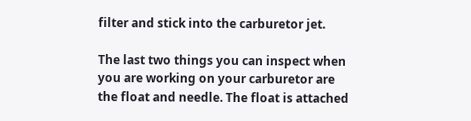filter and stick into the carburetor jet.

The last two things you can inspect when you are working on your carburetor are the float and needle. The float is attached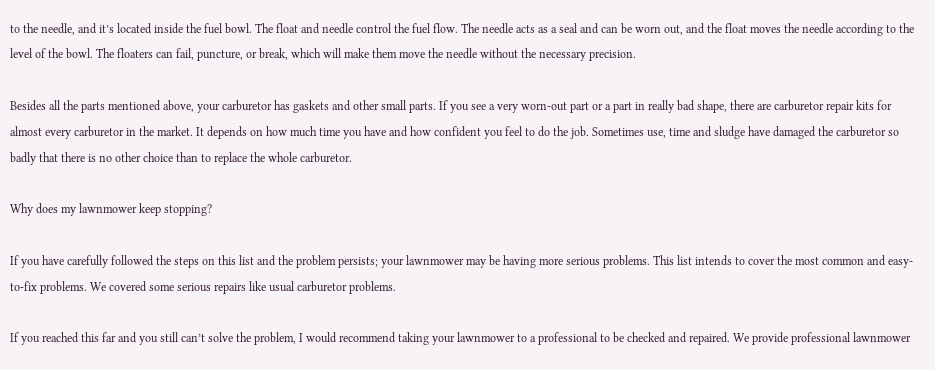to the needle, and it’s located inside the fuel bowl. The float and needle control the fuel flow. The needle acts as a seal and can be worn out, and the float moves the needle according to the level of the bowl. The floaters can fail, puncture, or break, which will make them move the needle without the necessary precision.

Besides all the parts mentioned above, your carburetor has gaskets and other small parts. If you see a very worn-out part or a part in really bad shape, there are carburetor repair kits for almost every carburetor in the market. It depends on how much time you have and how confident you feel to do the job. Sometimes use, time and sludge have damaged the carburetor so badly that there is no other choice than to replace the whole carburetor.

Why does my lawnmower keep stopping?

If you have carefully followed the steps on this list and the problem persists; your lawnmower may be having more serious problems. This list intends to cover the most common and easy-to-fix problems. We covered some serious repairs like usual carburetor problems.

If you reached this far and you still can’t solve the problem, I would recommend taking your lawnmower to a professional to be checked and repaired. We provide professional lawnmower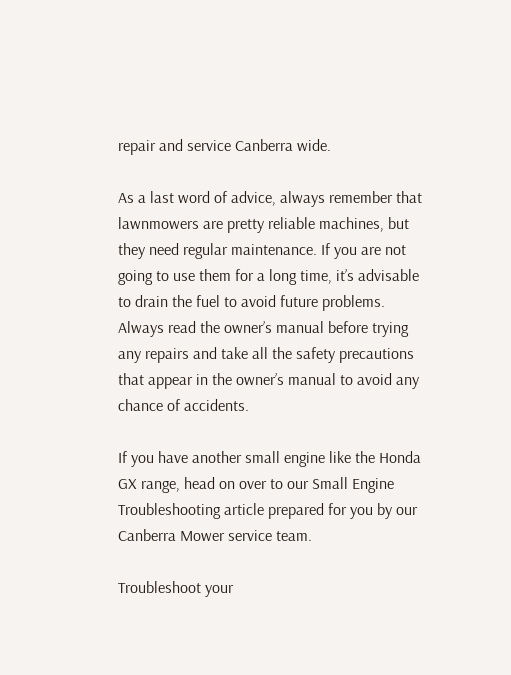repair and service Canberra wide.

As a last word of advice, always remember that lawnmowers are pretty reliable machines, but they need regular maintenance. If you are not going to use them for a long time, it’s advisable to drain the fuel to avoid future problems. Always read the owner’s manual before trying any repairs and take all the safety precautions that appear in the owner’s manual to avoid any chance of accidents.

If you have another small engine like the Honda GX range, head on over to our Small Engine Troubleshooting article prepared for you by our Canberra Mower service team.

Troubleshoot your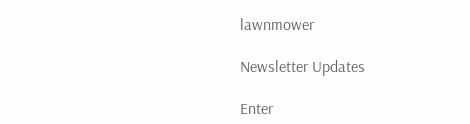lawnmower

Newsletter Updates

Enter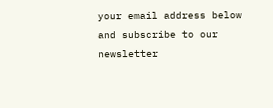your email address below and subscribe to our newsletter